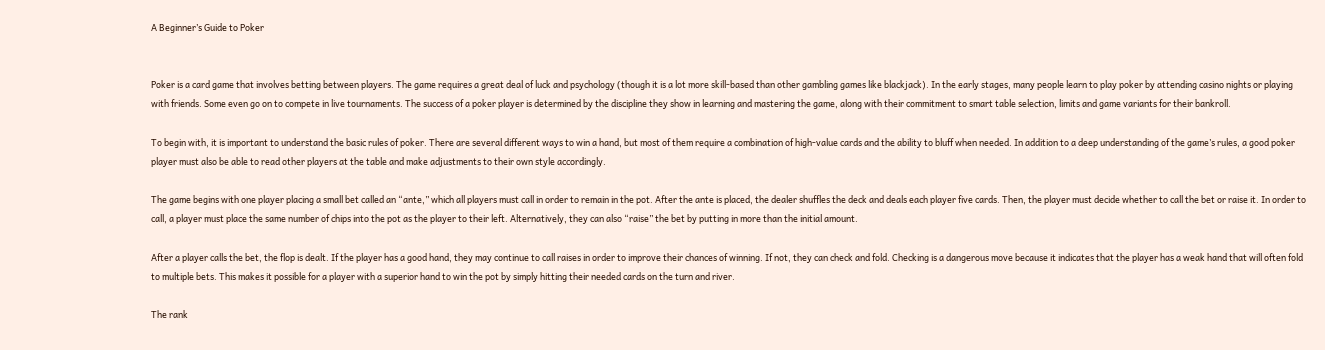A Beginner’s Guide to Poker


Poker is a card game that involves betting between players. The game requires a great deal of luck and psychology (though it is a lot more skill-based than other gambling games like blackjack). In the early stages, many people learn to play poker by attending casino nights or playing with friends. Some even go on to compete in live tournaments. The success of a poker player is determined by the discipline they show in learning and mastering the game, along with their commitment to smart table selection, limits and game variants for their bankroll.

To begin with, it is important to understand the basic rules of poker. There are several different ways to win a hand, but most of them require a combination of high-value cards and the ability to bluff when needed. In addition to a deep understanding of the game’s rules, a good poker player must also be able to read other players at the table and make adjustments to their own style accordingly.

The game begins with one player placing a small bet called an “ante,” which all players must call in order to remain in the pot. After the ante is placed, the dealer shuffles the deck and deals each player five cards. Then, the player must decide whether to call the bet or raise it. In order to call, a player must place the same number of chips into the pot as the player to their left. Alternatively, they can also “raise” the bet by putting in more than the initial amount.

After a player calls the bet, the flop is dealt. If the player has a good hand, they may continue to call raises in order to improve their chances of winning. If not, they can check and fold. Checking is a dangerous move because it indicates that the player has a weak hand that will often fold to multiple bets. This makes it possible for a player with a superior hand to win the pot by simply hitting their needed cards on the turn and river.

The rank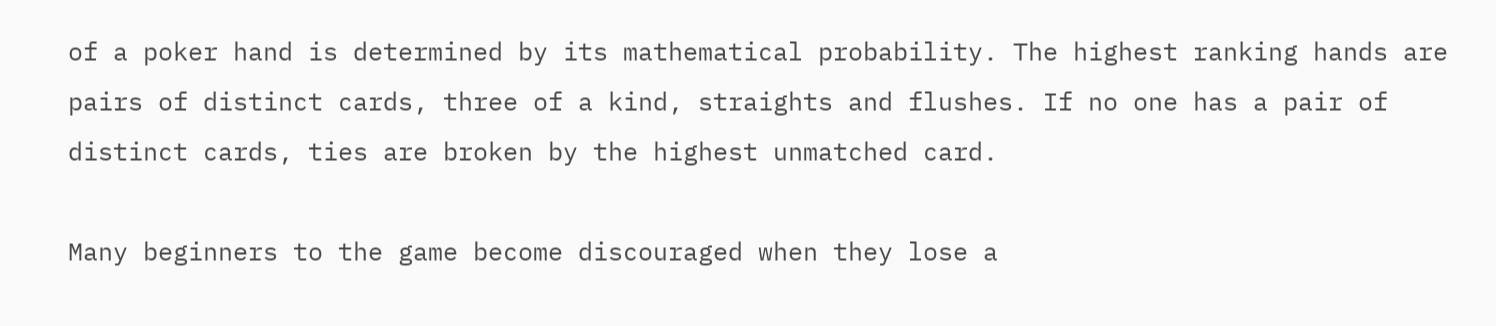of a poker hand is determined by its mathematical probability. The highest ranking hands are pairs of distinct cards, three of a kind, straights and flushes. If no one has a pair of distinct cards, ties are broken by the highest unmatched card.

Many beginners to the game become discouraged when they lose a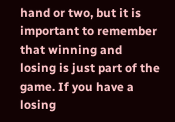hand or two, but it is important to remember that winning and losing is just part of the game. If you have a losing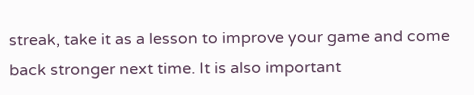streak, take it as a lesson to improve your game and come back stronger next time. It is also important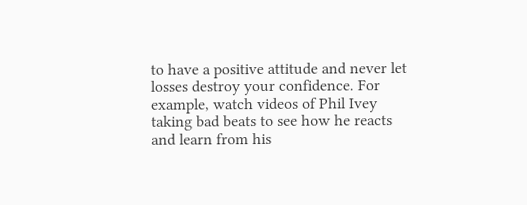to have a positive attitude and never let losses destroy your confidence. For example, watch videos of Phil Ivey taking bad beats to see how he reacts and learn from his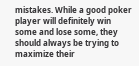mistakes. While a good poker player will definitely win some and lose some, they should always be trying to maximize their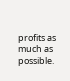profits as much as possible.